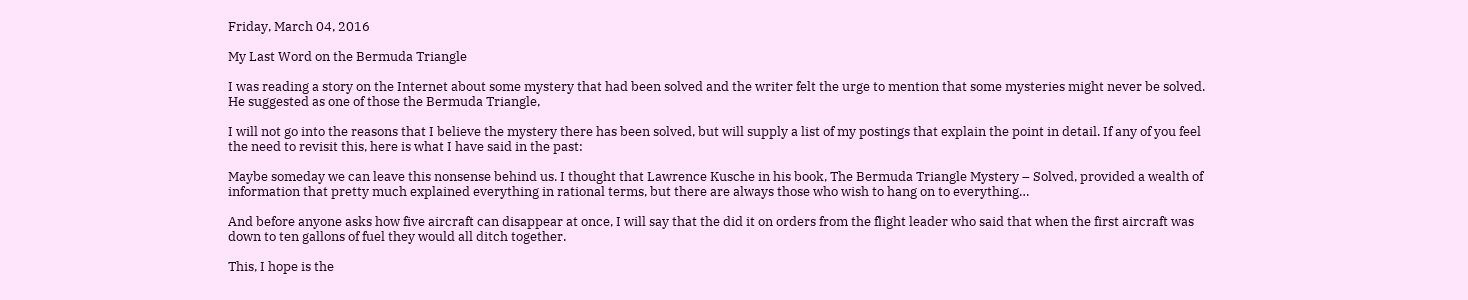Friday, March 04, 2016

My Last Word on the Bermuda Triangle

I was reading a story on the Internet about some mystery that had been solved and the writer felt the urge to mention that some mysteries might never be solved. He suggested as one of those the Bermuda Triangle,

I will not go into the reasons that I believe the mystery there has been solved, but will supply a list of my postings that explain the point in detail. If any of you feel the need to revisit this, here is what I have said in the past:

Maybe someday we can leave this nonsense behind us. I thought that Lawrence Kusche in his book, The Bermuda Triangle Mystery – Solved, provided a wealth of information that pretty much explained everything in rational terms, but there are always those who wish to hang on to everything…

And before anyone asks how five aircraft can disappear at once, I will say that the did it on orders from the flight leader who said that when the first aircraft was down to ten gallons of fuel they would all ditch together.

This, I hope is the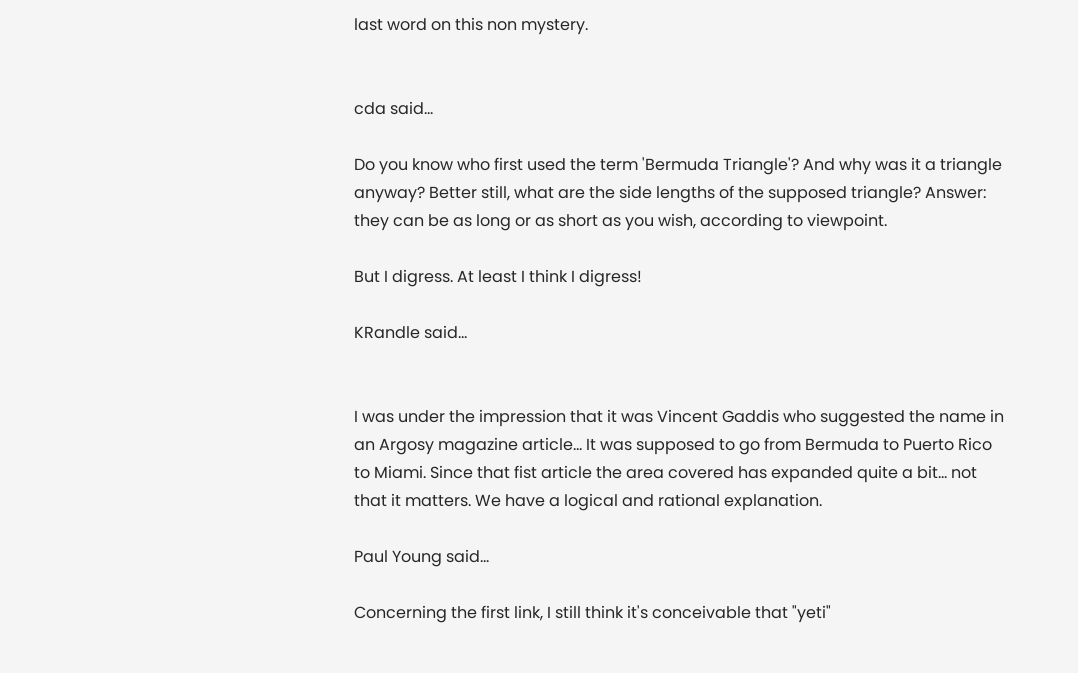last word on this non mystery.


cda said...

Do you know who first used the term 'Bermuda Triangle'? And why was it a triangle anyway? Better still, what are the side lengths of the supposed triangle? Answer: they can be as long or as short as you wish, according to viewpoint.

But I digress. At least I think I digress!

KRandle said...


I was under the impression that it was Vincent Gaddis who suggested the name in an Argosy magazine article... It was supposed to go from Bermuda to Puerto Rico to Miami. Since that fist article the area covered has expanded quite a bit... not that it matters. We have a logical and rational explanation.

Paul Young said...

Concerning the first link, I still think it's conceivable that "yeti"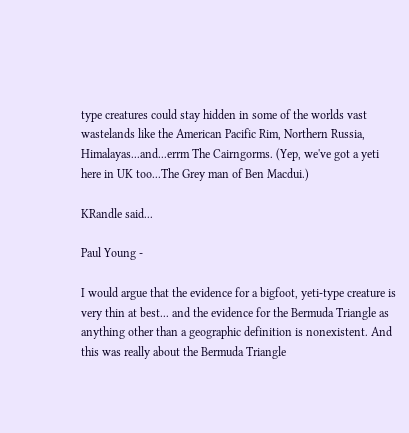type creatures could stay hidden in some of the worlds vast wastelands like the American Pacific Rim, Northern Russia, Himalayas...and...errm The Cairngorms. (Yep, we've got a yeti here in UK too...The Grey man of Ben Macdui.)

KRandle said...

Paul Young -

I would argue that the evidence for a bigfoot, yeti-type creature is very thin at best... and the evidence for the Bermuda Triangle as anything other than a geographic definition is nonexistent. And this was really about the Bermuda Triangle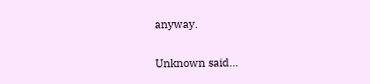anyway.

Unknown said...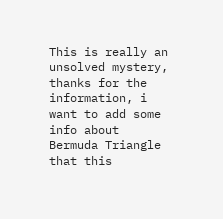This is really an unsolved mystery, thanks for the information, i want to add some info about Bermuda Triangle that this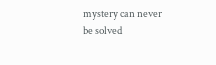mystery can never be solved